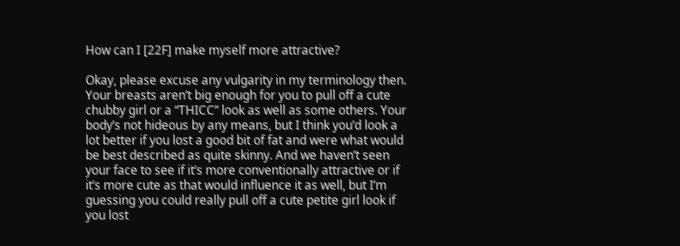How can I [22F] make myself more attractive?

Okay, please excuse any vulgarity in my terminology then. Your breasts aren’t big enough for you to pull off a cute chubby girl or a “THICC” look as well as some others. Your body’s not hideous by any means, but I think you’d look a lot better if you lost a good bit of fat and were what would be best described as quite skinny. And we haven’t seen your face to see if it’s more conventionally attractive or if it’s more cute as that would influence it as well, but I’m guessing you could really pull off a cute petite girl look if you lost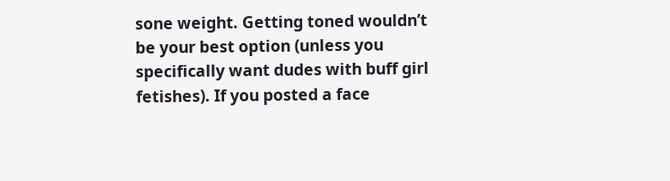sone weight. Getting toned wouldn’t be your best option (unless you specifically want dudes with buff girl fetishes). If you posted a face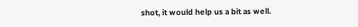shot, it would help us a bit as well.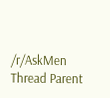/r/AskMen Thread Parent